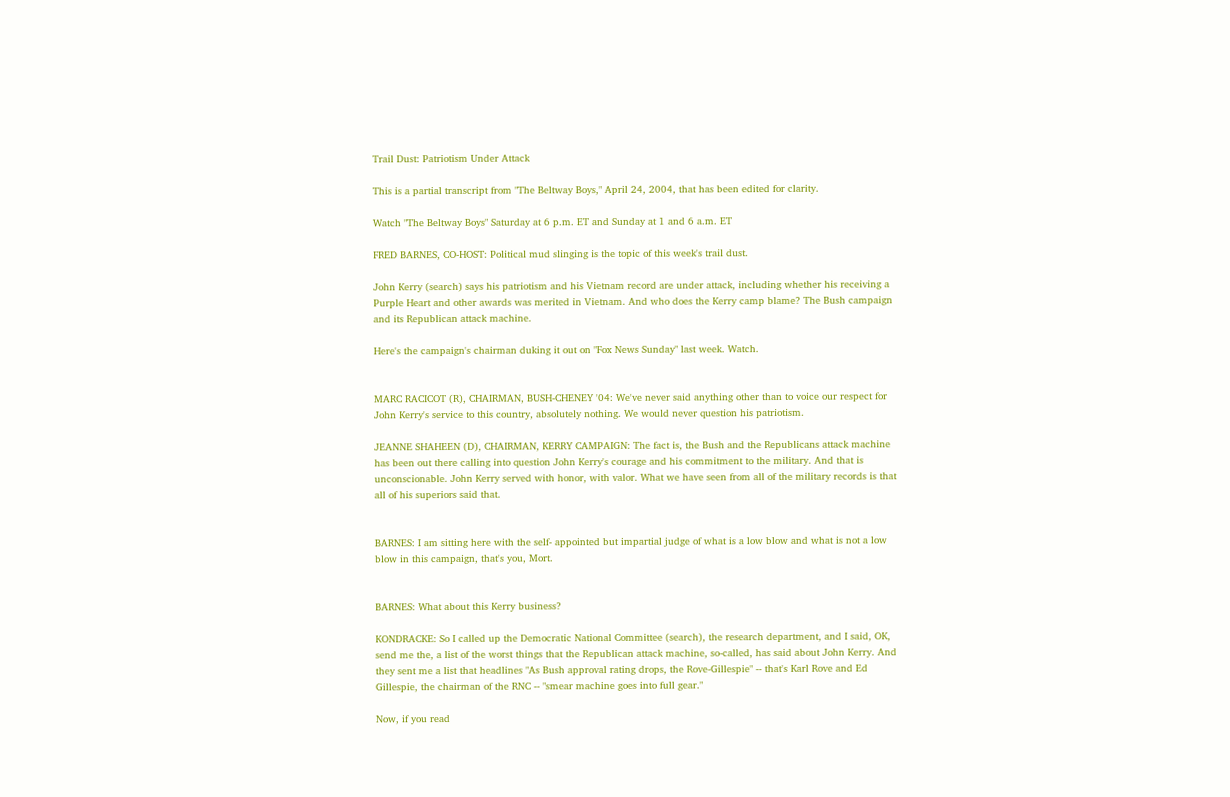Trail Dust: Patriotism Under Attack

This is a partial transcript from "The Beltway Boys," April 24, 2004, that has been edited for clarity.

Watch "The Beltway Boys" Saturday at 6 p.m. ET and Sunday at 1 and 6 a.m. ET

FRED BARNES, CO-HOST: Political mud slinging is the topic of this week's trail dust.

John Kerry (search) says his patriotism and his Vietnam record are under attack, including whether his receiving a Purple Heart and other awards was merited in Vietnam. And who does the Kerry camp blame? The Bush campaign and its Republican attack machine.

Here's the campaign's chairman duking it out on "Fox News Sunday" last week. Watch.


MARC RACICOT (R), CHAIRMAN, BUSH-CHENEY '04: We've never said anything other than to voice our respect for John Kerry's service to this country, absolutely nothing. We would never question his patriotism.

JEANNE SHAHEEN (D), CHAIRMAN, KERRY CAMPAIGN: The fact is, the Bush and the Republicans attack machine has been out there calling into question John Kerry's courage and his commitment to the military. And that is unconscionable. John Kerry served with honor, with valor. What we have seen from all of the military records is that all of his superiors said that.


BARNES: I am sitting here with the self- appointed but impartial judge of what is a low blow and what is not a low blow in this campaign, that's you, Mort.


BARNES: What about this Kerry business?

KONDRACKE: So I called up the Democratic National Committee (search), the research department, and I said, OK, send me the, a list of the worst things that the Republican attack machine, so-called, has said about John Kerry. And they sent me a list that headlines "As Bush approval rating drops, the Rove-Gillespie" -- that's Karl Rove and Ed Gillespie, the chairman of the RNC -- "smear machine goes into full gear."

Now, if you read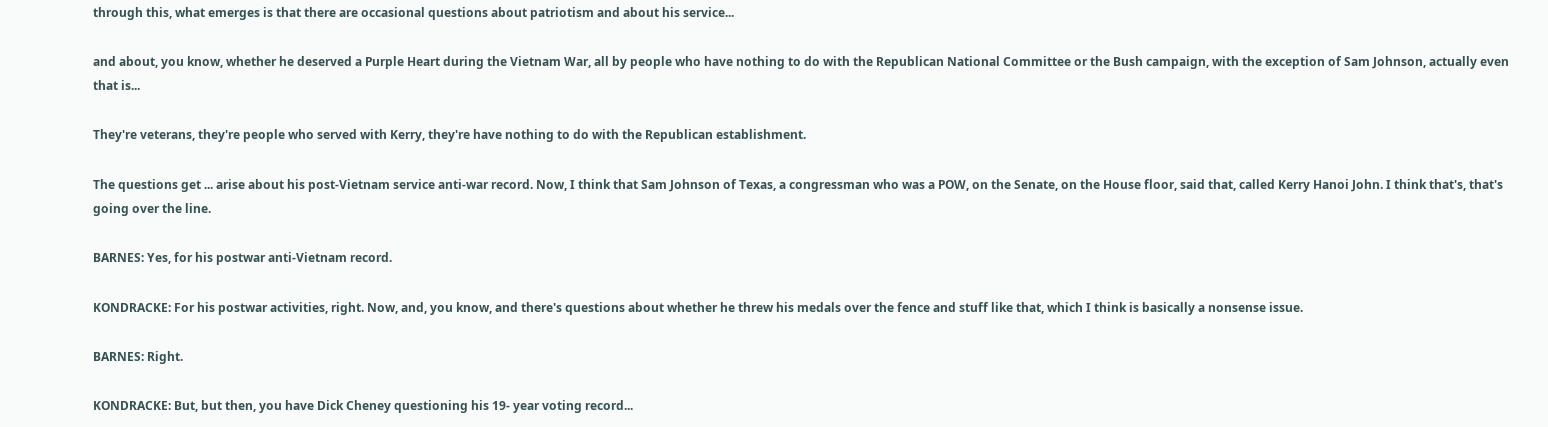through this, what emerges is that there are occasional questions about patriotism and about his service...

and about, you know, whether he deserved a Purple Heart during the Vietnam War, all by people who have nothing to do with the Republican National Committee or the Bush campaign, with the exception of Sam Johnson, actually even that is...

They're veterans, they're people who served with Kerry, they're have nothing to do with the Republican establishment.

The questions get ... arise about his post-Vietnam service anti-war record. Now, I think that Sam Johnson of Texas, a congressman who was a POW, on the Senate, on the House floor, said that, called Kerry Hanoi John. I think that's, that's going over the line.

BARNES: Yes, for his postwar anti-Vietnam record.

KONDRACKE: For his postwar activities, right. Now, and, you know, and there's questions about whether he threw his medals over the fence and stuff like that, which I think is basically a nonsense issue.

BARNES: Right.

KONDRACKE: But, but then, you have Dick Cheney questioning his 19- year voting record...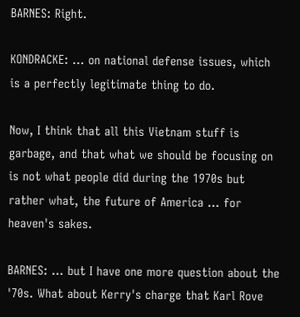BARNES: Right.

KONDRACKE: ... on national defense issues, which is a perfectly legitimate thing to do.

Now, I think that all this Vietnam stuff is garbage, and that what we should be focusing on is not what people did during the 1970s but rather what, the future of America ... for heaven's sakes.

BARNES: ... but I have one more question about the '70s. What about Kerry's charge that Karl Rove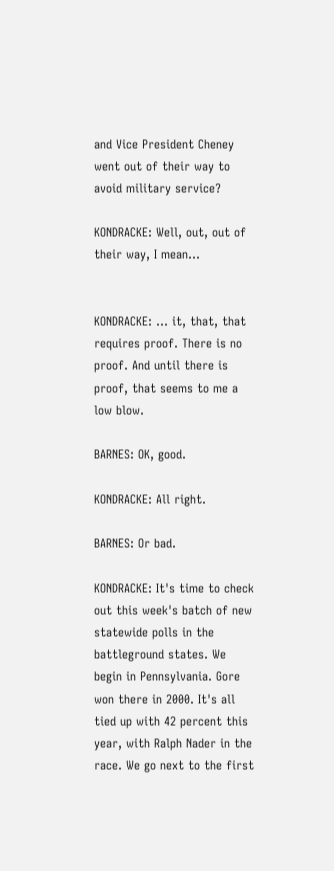and Vice President Cheney went out of their way to avoid military service?

KONDRACKE: Well, out, out of their way, I mean...


KONDRACKE: ... it, that, that requires proof. There is no proof. And until there is proof, that seems to me a low blow.

BARNES: OK, good.

KONDRACKE: All right.

BARNES: Or bad.

KONDRACKE: It's time to check out this week's batch of new statewide polls in the battleground states. We begin in Pennsylvania. Gore won there in 2000. It's all tied up with 42 percent this year, with Ralph Nader in the race. We go next to the first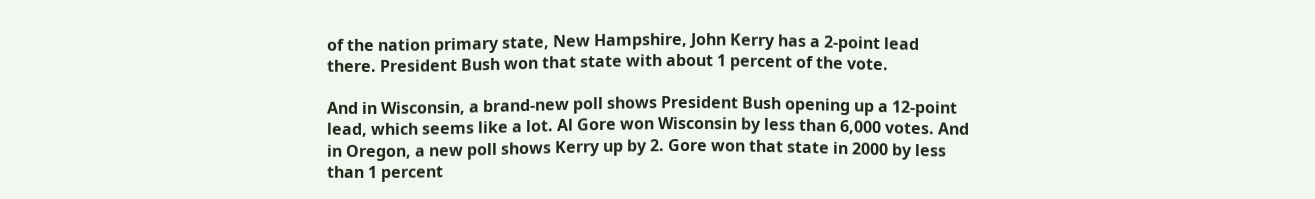of the nation primary state, New Hampshire, John Kerry has a 2-point lead there. President Bush won that state with about 1 percent of the vote.

And in Wisconsin, a brand-new poll shows President Bush opening up a 12-point lead, which seems like a lot. Al Gore won Wisconsin by less than 6,000 votes. And in Oregon, a new poll shows Kerry up by 2. Gore won that state in 2000 by less than 1 percent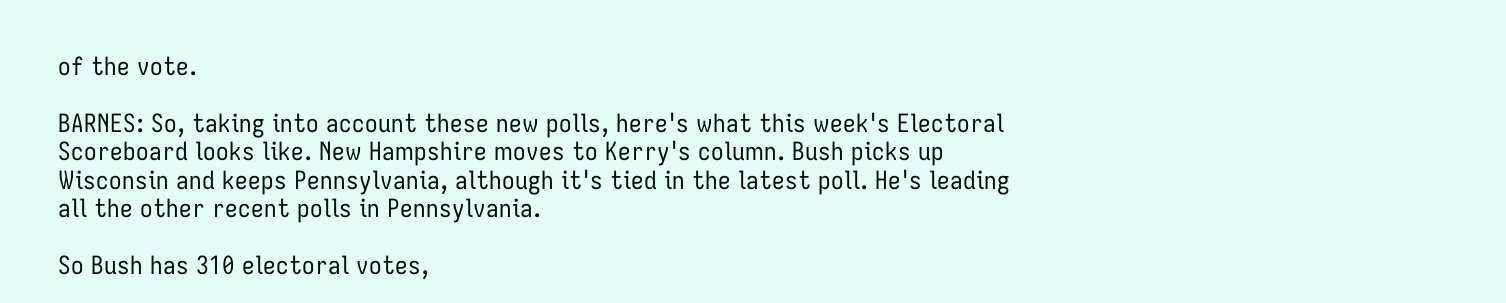of the vote.

BARNES: So, taking into account these new polls, here's what this week's Electoral Scoreboard looks like. New Hampshire moves to Kerry's column. Bush picks up Wisconsin and keeps Pennsylvania, although it's tied in the latest poll. He's leading all the other recent polls in Pennsylvania.

So Bush has 310 electoral votes,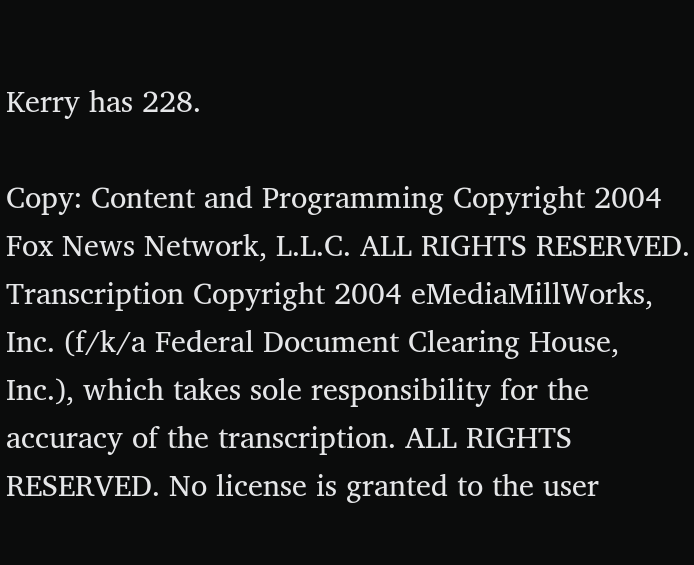Kerry has 228.

Copy: Content and Programming Copyright 2004 Fox News Network, L.L.C. ALL RIGHTS RESERVED. Transcription Copyright 2004 eMediaMillWorks, Inc. (f/k/a Federal Document Clearing House, Inc.), which takes sole responsibility for the accuracy of the transcription. ALL RIGHTS RESERVED. No license is granted to the user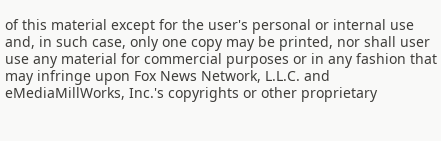of this material except for the user's personal or internal use and, in such case, only one copy may be printed, nor shall user use any material for commercial purposes or in any fashion that may infringe upon Fox News Network, L.L.C. and eMediaMillWorks, Inc.'s copyrights or other proprietary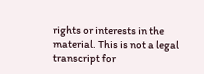rights or interests in the material. This is not a legal transcript for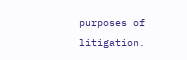purposes of litigation.